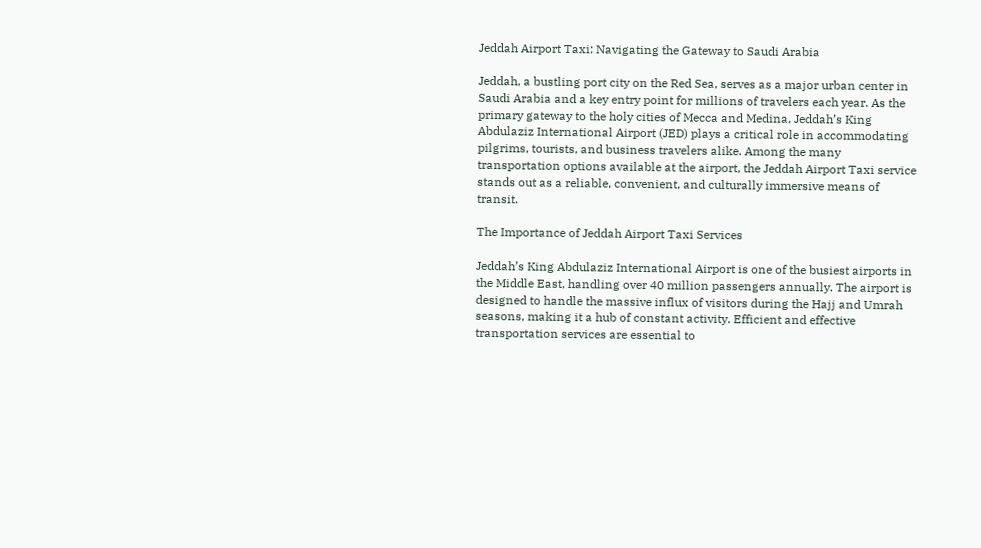Jeddah Airport Taxi: Navigating the Gateway to Saudi Arabia

Jeddah, a bustling port city on the Red Sea, serves as a major urban center in Saudi Arabia and a key entry point for millions of travelers each year. As the primary gateway to the holy cities of Mecca and Medina, Jeddah’s King Abdulaziz International Airport (JED) plays a critical role in accommodating pilgrims, tourists, and business travelers alike. Among the many transportation options available at the airport, the Jeddah Airport Taxi service stands out as a reliable, convenient, and culturally immersive means of transit.

The Importance of Jeddah Airport Taxi Services

Jeddah’s King Abdulaziz International Airport is one of the busiest airports in the Middle East, handling over 40 million passengers annually. The airport is designed to handle the massive influx of visitors during the Hajj and Umrah seasons, making it a hub of constant activity. Efficient and effective transportation services are essential to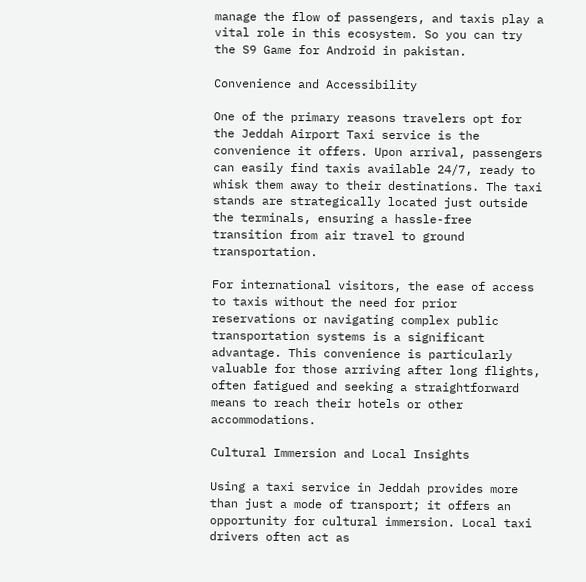manage the flow of passengers, and taxis play a vital role in this ecosystem. So you can try the S9 Game for Android in pakistan.

Convenience and Accessibility

One of the primary reasons travelers opt for the Jeddah Airport Taxi service is the convenience it offers. Upon arrival, passengers can easily find taxis available 24/7, ready to whisk them away to their destinations. The taxi stands are strategically located just outside the terminals, ensuring a hassle-free transition from air travel to ground transportation.

For international visitors, the ease of access to taxis without the need for prior reservations or navigating complex public transportation systems is a significant advantage. This convenience is particularly valuable for those arriving after long flights, often fatigued and seeking a straightforward means to reach their hotels or other accommodations.

Cultural Immersion and Local Insights

Using a taxi service in Jeddah provides more than just a mode of transport; it offers an opportunity for cultural immersion. Local taxi drivers often act as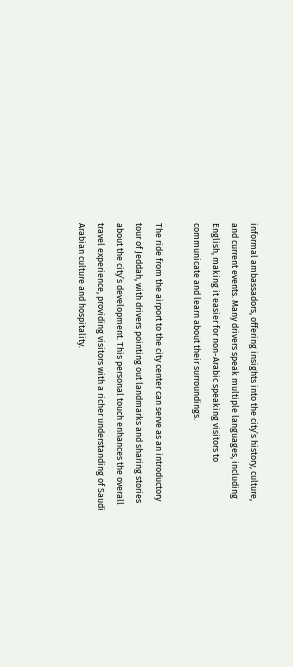informal ambassadors, offering insights into the city’s history, culture, and current events. Many drivers speak multiple languages, including English, making it easier for non-Arabic speaking visitors to communicate and learn about their surroundings.

The ride from the airport to the city center can serve as an introductory tour of Jeddah, with drivers pointing out landmarks and sharing stories about the city’s development. This personal touch enhances the overall travel experience, providing visitors with a richer understanding of Saudi Arabian culture and hospitality.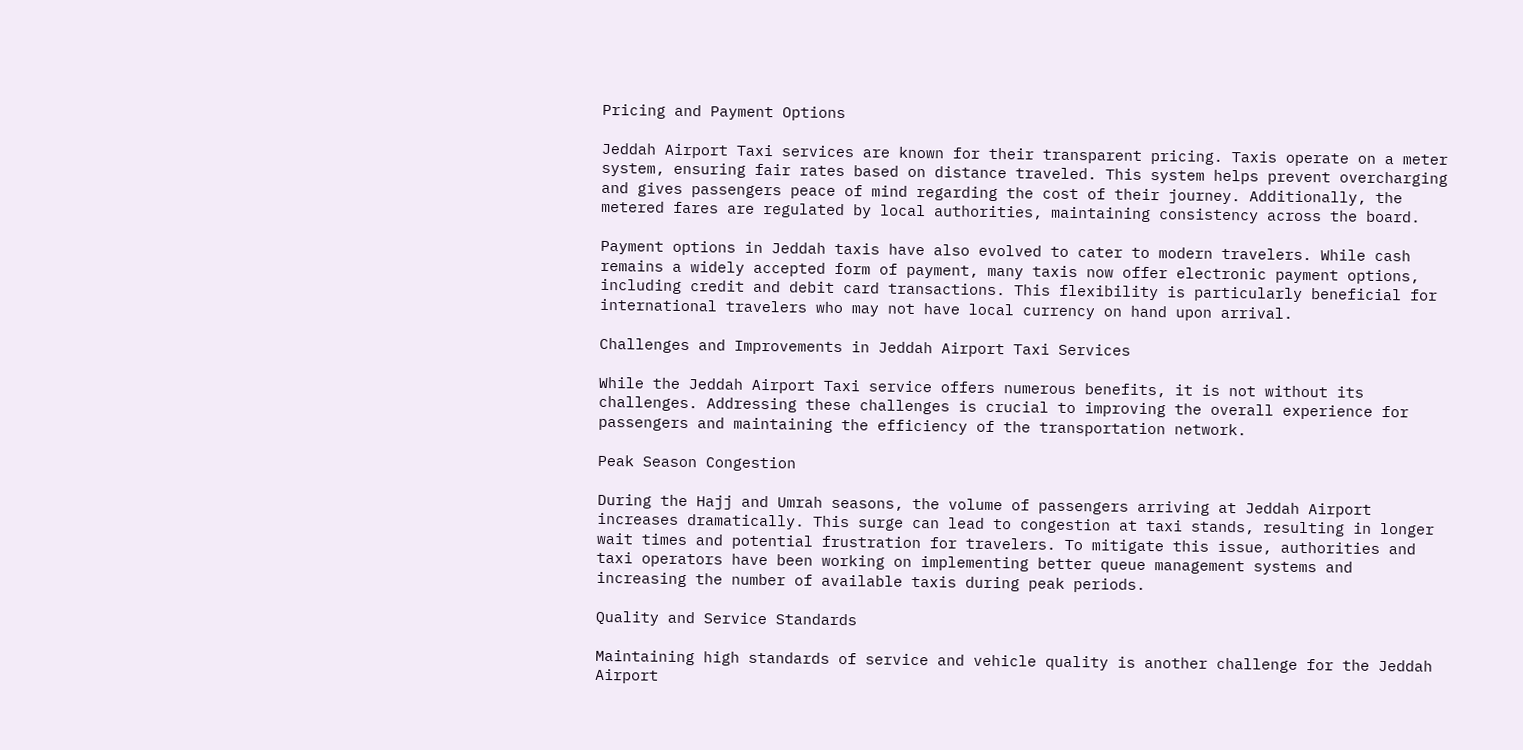Pricing and Payment Options

Jeddah Airport Taxi services are known for their transparent pricing. Taxis operate on a meter system, ensuring fair rates based on distance traveled. This system helps prevent overcharging and gives passengers peace of mind regarding the cost of their journey. Additionally, the metered fares are regulated by local authorities, maintaining consistency across the board.

Payment options in Jeddah taxis have also evolved to cater to modern travelers. While cash remains a widely accepted form of payment, many taxis now offer electronic payment options, including credit and debit card transactions. This flexibility is particularly beneficial for international travelers who may not have local currency on hand upon arrival.

Challenges and Improvements in Jeddah Airport Taxi Services

While the Jeddah Airport Taxi service offers numerous benefits, it is not without its challenges. Addressing these challenges is crucial to improving the overall experience for passengers and maintaining the efficiency of the transportation network.

Peak Season Congestion

During the Hajj and Umrah seasons, the volume of passengers arriving at Jeddah Airport increases dramatically. This surge can lead to congestion at taxi stands, resulting in longer wait times and potential frustration for travelers. To mitigate this issue, authorities and taxi operators have been working on implementing better queue management systems and increasing the number of available taxis during peak periods.

Quality and Service Standards

Maintaining high standards of service and vehicle quality is another challenge for the Jeddah Airport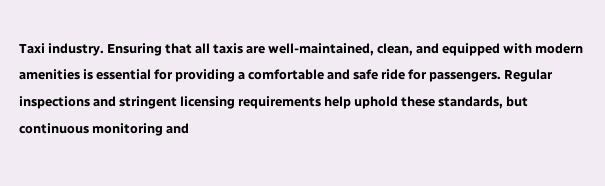Taxi industry. Ensuring that all taxis are well-maintained, clean, and equipped with modern amenities is essential for providing a comfortable and safe ride for passengers. Regular inspections and stringent licensing requirements help uphold these standards, but continuous monitoring and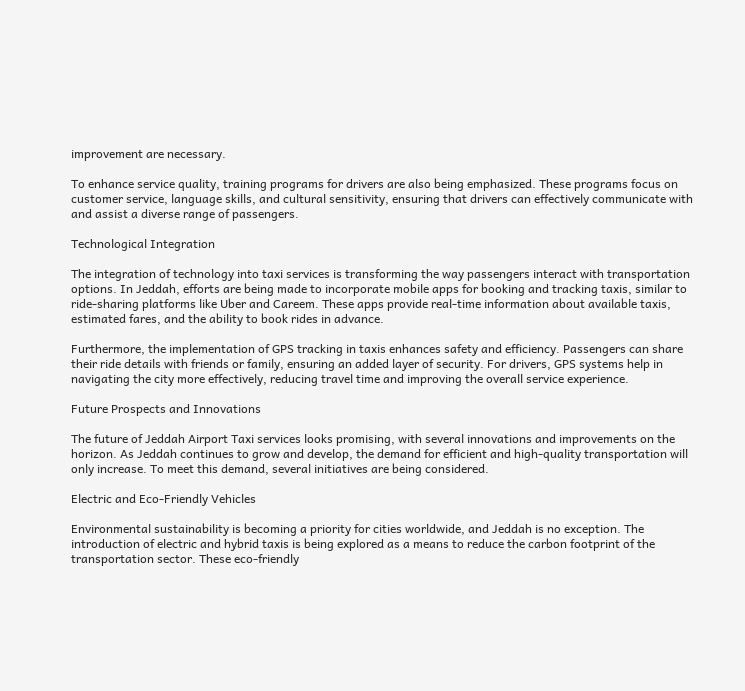improvement are necessary.

To enhance service quality, training programs for drivers are also being emphasized. These programs focus on customer service, language skills, and cultural sensitivity, ensuring that drivers can effectively communicate with and assist a diverse range of passengers.

Technological Integration

The integration of technology into taxi services is transforming the way passengers interact with transportation options. In Jeddah, efforts are being made to incorporate mobile apps for booking and tracking taxis, similar to ride-sharing platforms like Uber and Careem. These apps provide real-time information about available taxis, estimated fares, and the ability to book rides in advance.

Furthermore, the implementation of GPS tracking in taxis enhances safety and efficiency. Passengers can share their ride details with friends or family, ensuring an added layer of security. For drivers, GPS systems help in navigating the city more effectively, reducing travel time and improving the overall service experience.

Future Prospects and Innovations

The future of Jeddah Airport Taxi services looks promising, with several innovations and improvements on the horizon. As Jeddah continues to grow and develop, the demand for efficient and high-quality transportation will only increase. To meet this demand, several initiatives are being considered.

Electric and Eco-Friendly Vehicles

Environmental sustainability is becoming a priority for cities worldwide, and Jeddah is no exception. The introduction of electric and hybrid taxis is being explored as a means to reduce the carbon footprint of the transportation sector. These eco-friendly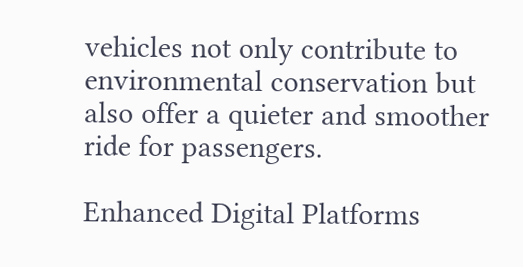vehicles not only contribute to environmental conservation but also offer a quieter and smoother ride for passengers.

Enhanced Digital Platforms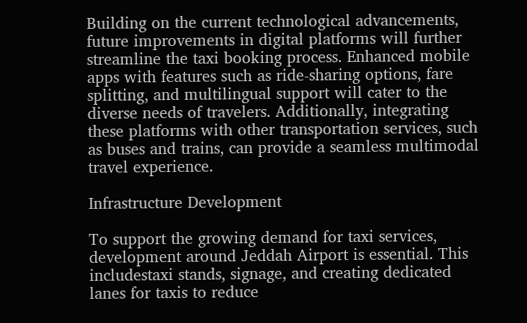Building on the current technological advancements, future improvements in digital platforms will further streamline the taxi booking process. Enhanced mobile apps with features such as ride-sharing options, fare splitting, and multilingual support will cater to the diverse needs of travelers. Additionally, integrating these platforms with other transportation services, such as buses and trains, can provide a seamless multimodal travel experience.

Infrastructure Development

To support the growing demand for taxi services, development around Jeddah Airport is essential. This includestaxi stands, signage, and creating dedicated lanes for taxis to reduce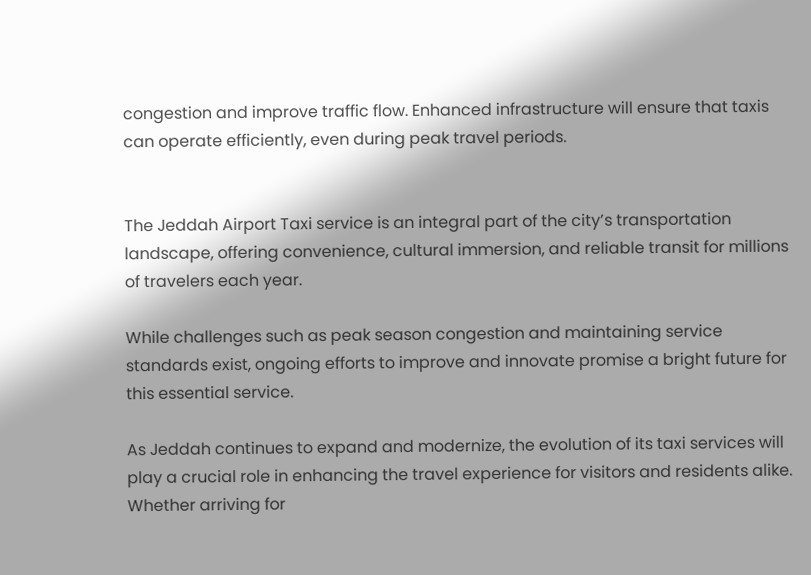congestion and improve traffic flow. Enhanced infrastructure will ensure that taxis can operate efficiently, even during peak travel periods.


The Jeddah Airport Taxi service is an integral part of the city’s transportation landscape, offering convenience, cultural immersion, and reliable transit for millions of travelers each year.

While challenges such as peak season congestion and maintaining service standards exist, ongoing efforts to improve and innovate promise a bright future for this essential service.

As Jeddah continues to expand and modernize, the evolution of its taxi services will play a crucial role in enhancing the travel experience for visitors and residents alike. Whether arriving for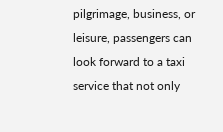pilgrimage, business, or leisure, passengers can look forward to a taxi service that not only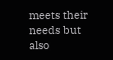meets their needs but also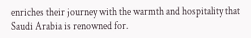enriches their journey with the warmth and hospitality that Saudi Arabia is renowned for.